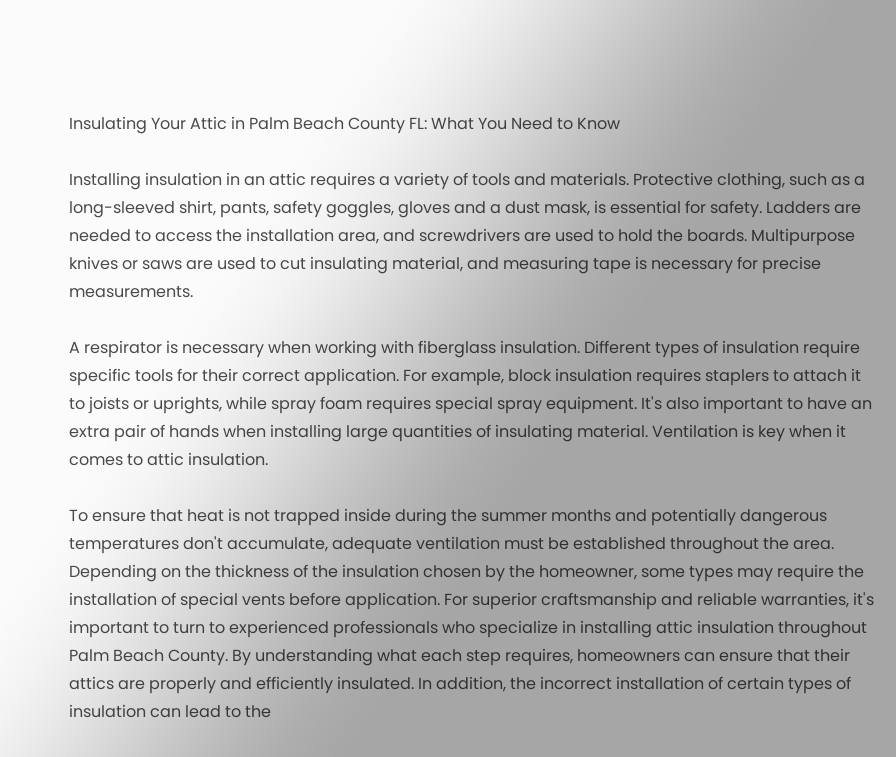Insulating Your Attic in Palm Beach County FL: What You Need to Know

Installing insulation in an attic requires a variety of tools and materials. Protective clothing, such as a long-sleeved shirt, pants, safety goggles, gloves and a dust mask, is essential for safety. Ladders are needed to access the installation area, and screwdrivers are used to hold the boards. Multipurpose knives or saws are used to cut insulating material, and measuring tape is necessary for precise measurements.

A respirator is necessary when working with fiberglass insulation. Different types of insulation require specific tools for their correct application. For example, block insulation requires staplers to attach it to joists or uprights, while spray foam requires special spray equipment. It's also important to have an extra pair of hands when installing large quantities of insulating material. Ventilation is key when it comes to attic insulation.

To ensure that heat is not trapped inside during the summer months and potentially dangerous temperatures don't accumulate, adequate ventilation must be established throughout the area. Depending on the thickness of the insulation chosen by the homeowner, some types may require the installation of special vents before application. For superior craftsmanship and reliable warranties, it's important to turn to experienced professionals who specialize in installing attic insulation throughout Palm Beach County. By understanding what each step requires, homeowners can ensure that their attics are properly and efficiently insulated. In addition, the incorrect installation of certain types of insulation can lead to the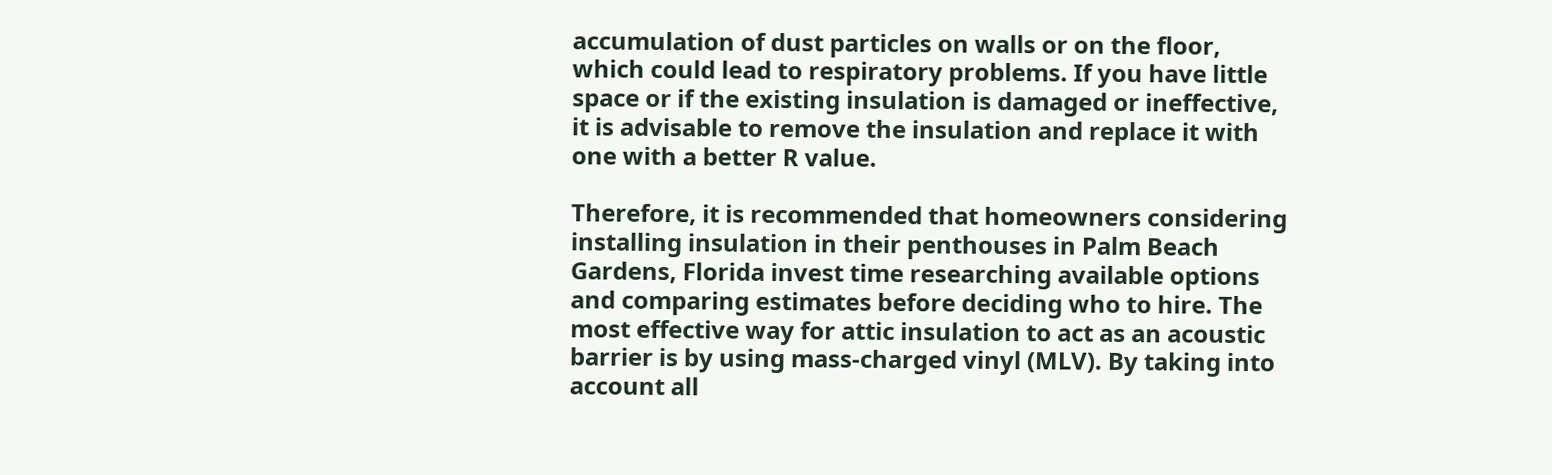accumulation of dust particles on walls or on the floor, which could lead to respiratory problems. If you have little space or if the existing insulation is damaged or ineffective, it is advisable to remove the insulation and replace it with one with a better R value.

Therefore, it is recommended that homeowners considering installing insulation in their penthouses in Palm Beach Gardens, Florida invest time researching available options and comparing estimates before deciding who to hire. The most effective way for attic insulation to act as an acoustic barrier is by using mass-charged vinyl (MLV). By taking into account all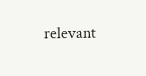relevant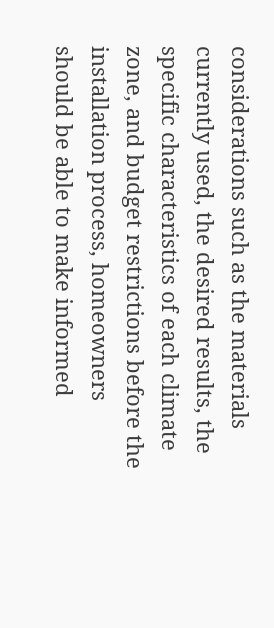considerations such as the materials currently used, the desired results, the specific characteristics of each climate zone, and budget restrictions before the installation process, homeowners should be able to make informed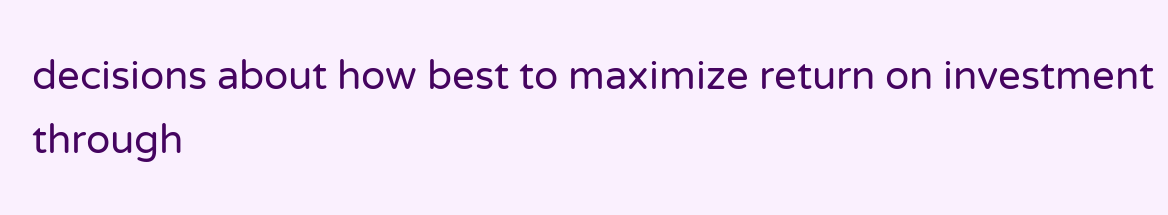decisions about how best to maximize return on investment through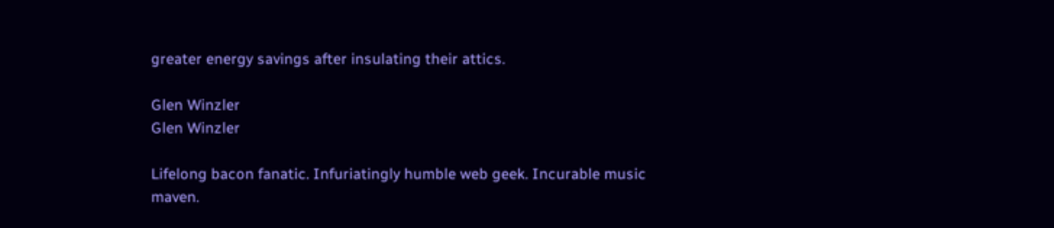greater energy savings after insulating their attics.

Glen Winzler
Glen Winzler

Lifelong bacon fanatic. Infuriatingly humble web geek. Incurable music maven.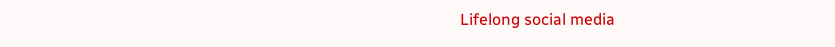Lifelong social media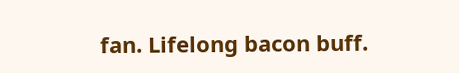fan. Lifelong bacon buff.